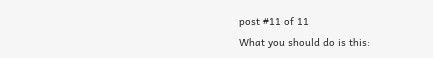post #11 of 11
What you should do is this: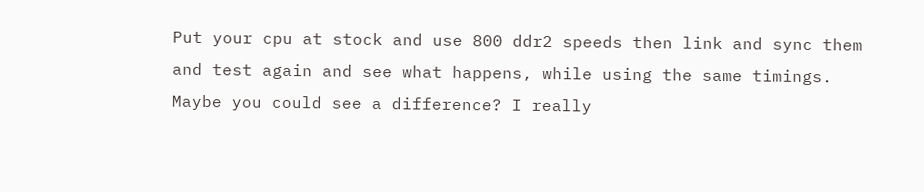Put your cpu at stock and use 800 ddr2 speeds then link and sync them and test again and see what happens, while using the same timings. Maybe you could see a difference? I really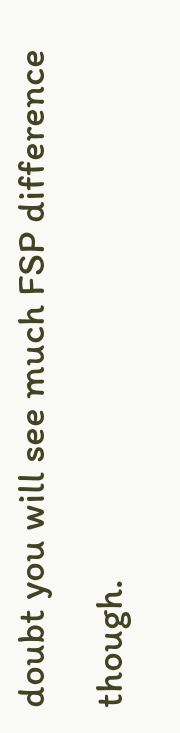doubt you will see much FSP difference though.